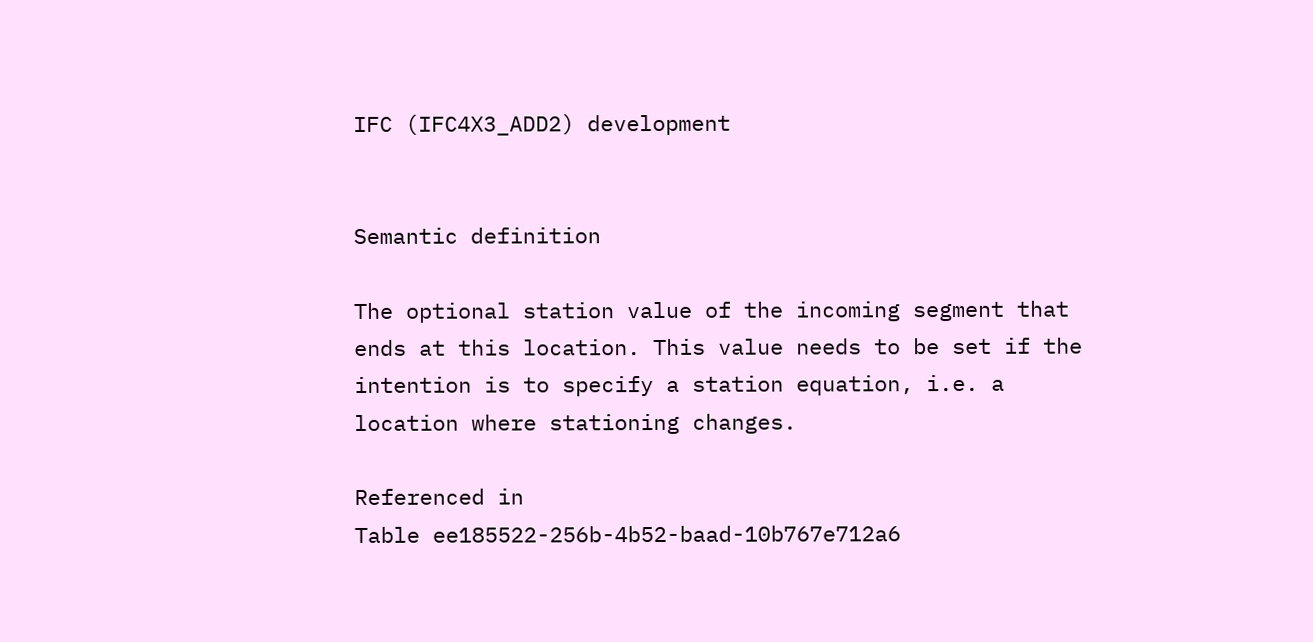IFC (IFC4X3_ADD2) development


Semantic definition

The optional station value of the incoming segment that ends at this location. This value needs to be set if the intention is to specify a station equation, i.e. a location where stationing changes.

Referenced in
Table ee185522-256b-4b52-baad-10b767e712a6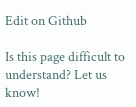Edit on Github

Is this page difficult to understand? Let us know!